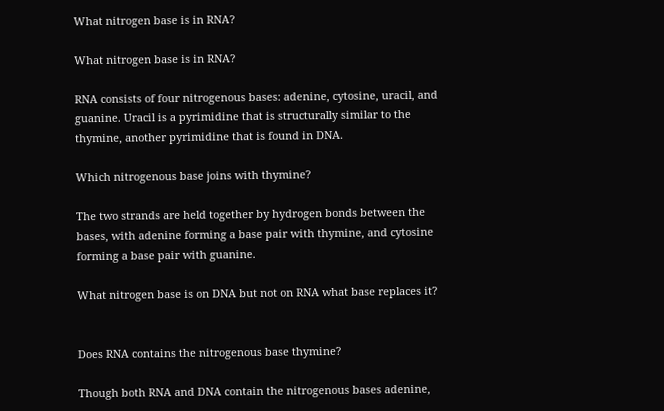What nitrogen base is in RNA?

What nitrogen base is in RNA?

RNA consists of four nitrogenous bases: adenine, cytosine, uracil, and guanine. Uracil is a pyrimidine that is structurally similar to the thymine, another pyrimidine that is found in DNA.

Which nitrogenous base joins with thymine?

The two strands are held together by hydrogen bonds between the bases, with adenine forming a base pair with thymine, and cytosine forming a base pair with guanine.

What nitrogen base is on DNA but not on RNA what base replaces it?


Does RNA contains the nitrogenous base thymine?

Though both RNA and DNA contain the nitrogenous bases adenine,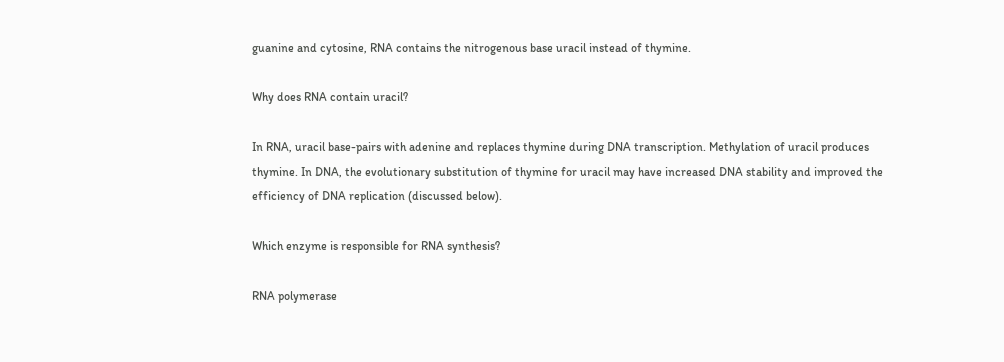guanine and cytosine, RNA contains the nitrogenous base uracil instead of thymine.

Why does RNA contain uracil?

In RNA, uracil base-pairs with adenine and replaces thymine during DNA transcription. Methylation of uracil produces thymine. In DNA, the evolutionary substitution of thymine for uracil may have increased DNA stability and improved the efficiency of DNA replication (discussed below).

Which enzyme is responsible for RNA synthesis?

RNA polymerase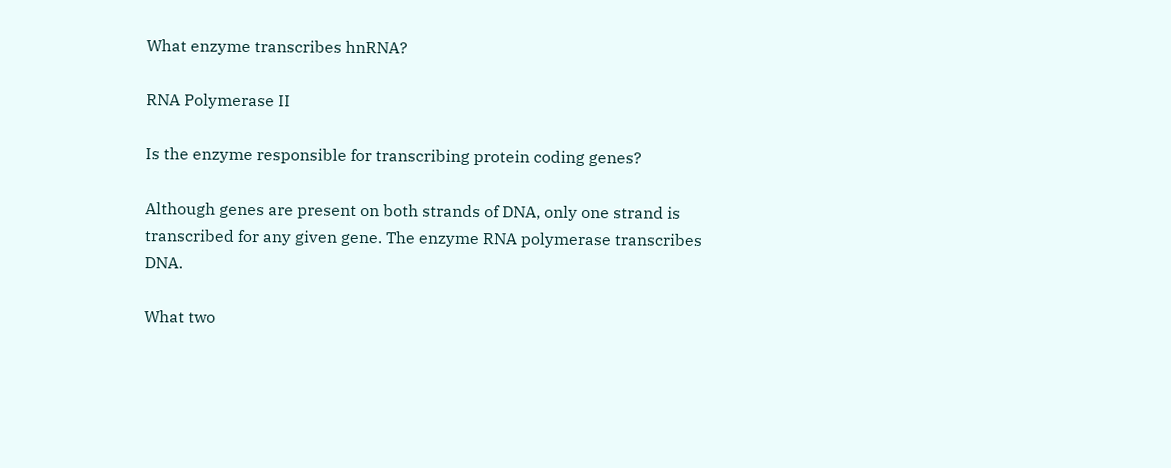What enzyme transcribes hnRNA?

RNA Polymerase II

Is the enzyme responsible for transcribing protein coding genes?

Although genes are present on both strands of DNA, only one strand is transcribed for any given gene. The enzyme RNA polymerase transcribes DNA.

What two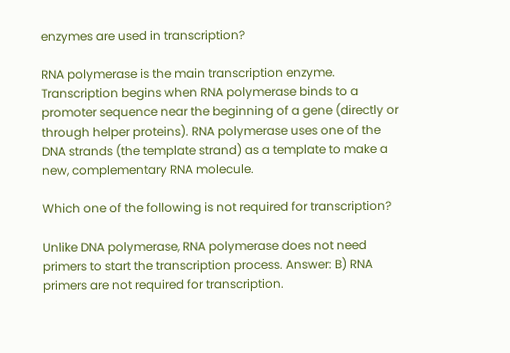enzymes are used in transcription?

RNA polymerase is the main transcription enzyme. Transcription begins when RNA polymerase binds to a promoter sequence near the beginning of a gene (directly or through helper proteins). RNA polymerase uses one of the DNA strands (the template strand) as a template to make a new, complementary RNA molecule.

Which one of the following is not required for transcription?

Unlike DNA polymerase, RNA polymerase does not need primers to start the transcription process. Answer: B) RNA primers are not required for transcription.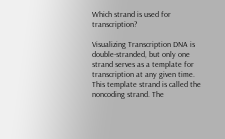Which strand is used for transcription?

Visualizing Transcription DNA is double-stranded, but only one strand serves as a template for transcription at any given time. This template strand is called the noncoding strand. The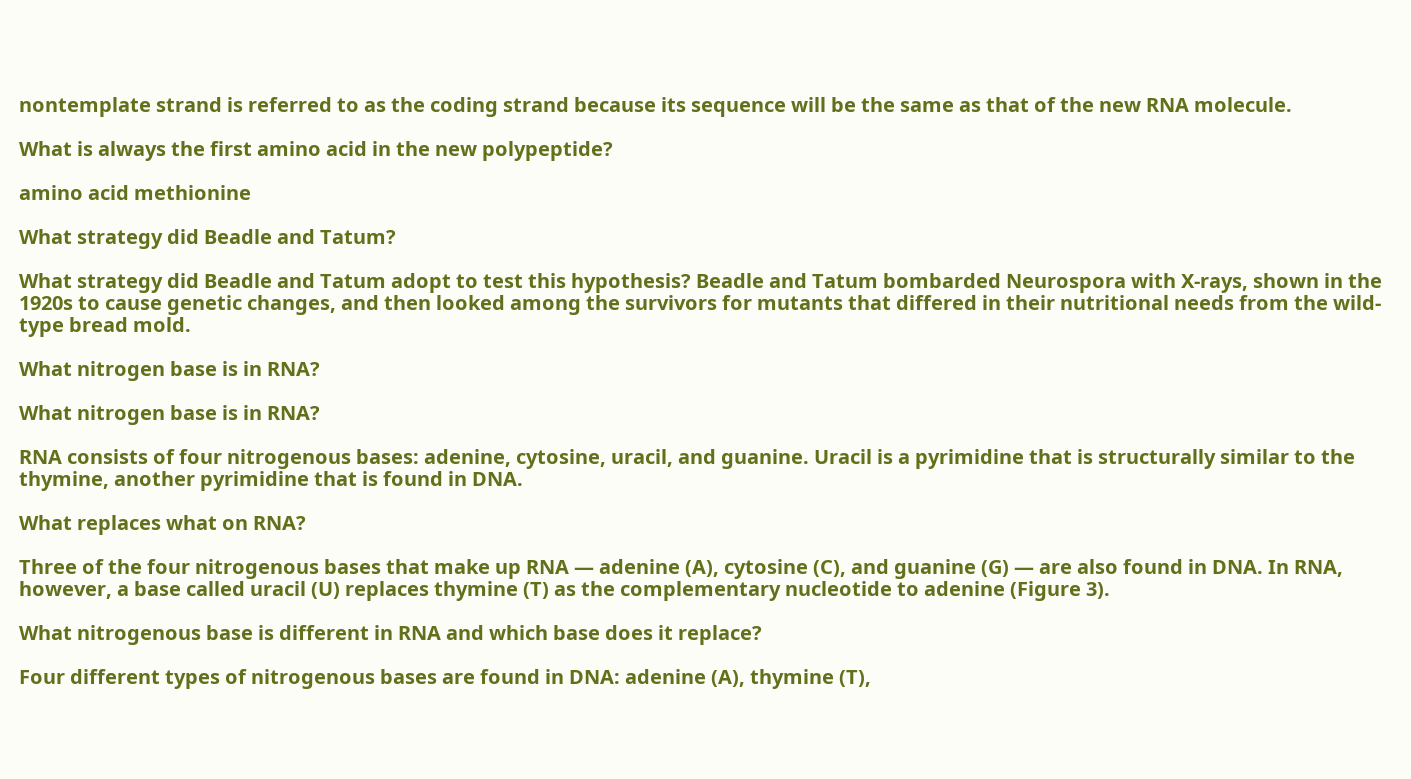nontemplate strand is referred to as the coding strand because its sequence will be the same as that of the new RNA molecule.

What is always the first amino acid in the new polypeptide?

amino acid methionine

What strategy did Beadle and Tatum?

What strategy did Beadle and Tatum adopt to test this hypothesis? Beadle and Tatum bombarded Neurospora with X-rays, shown in the 1920s to cause genetic changes, and then looked among the survivors for mutants that differed in their nutritional needs from the wild-type bread mold.

What nitrogen base is in RNA?

What nitrogen base is in RNA?

RNA consists of four nitrogenous bases: adenine, cytosine, uracil, and guanine. Uracil is a pyrimidine that is structurally similar to the thymine, another pyrimidine that is found in DNA.

What replaces what on RNA?

Three of the four nitrogenous bases that make up RNA — adenine (A), cytosine (C), and guanine (G) — are also found in DNA. In RNA, however, a base called uracil (U) replaces thymine (T) as the complementary nucleotide to adenine (Figure 3).

What nitrogenous base is different in RNA and which base does it replace?

Four different types of nitrogenous bases are found in DNA: adenine (A), thymine (T),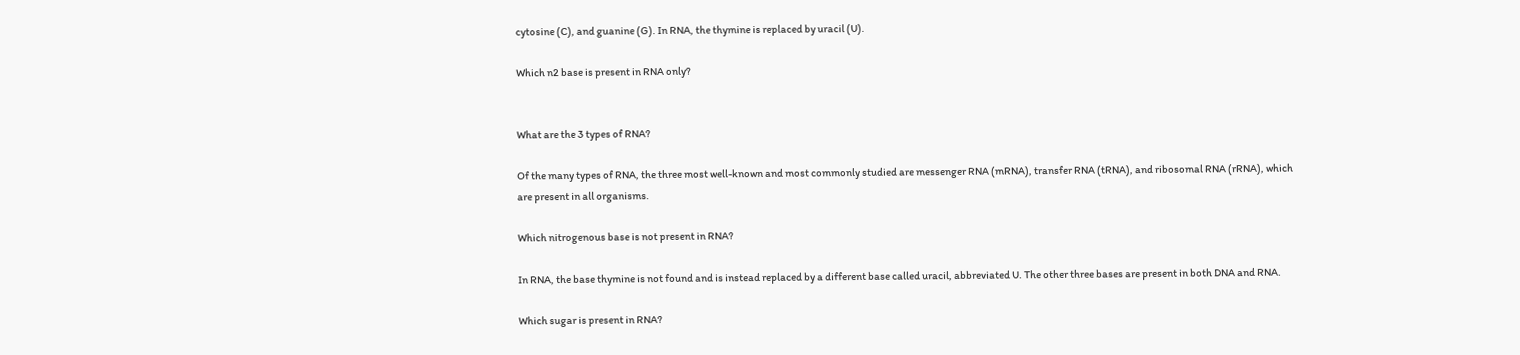cytosine (C), and guanine (G). In RNA, the thymine is replaced by uracil (U).

Which n2 base is present in RNA only?


What are the 3 types of RNA?

Of the many types of RNA, the three most well-known and most commonly studied are messenger RNA (mRNA), transfer RNA (tRNA), and ribosomal RNA (rRNA), which are present in all organisms.

Which nitrogenous base is not present in RNA?

In RNA, the base thymine is not found and is instead replaced by a different base called uracil, abbreviated U. The other three bases are present in both DNA and RNA.

Which sugar is present in RNA?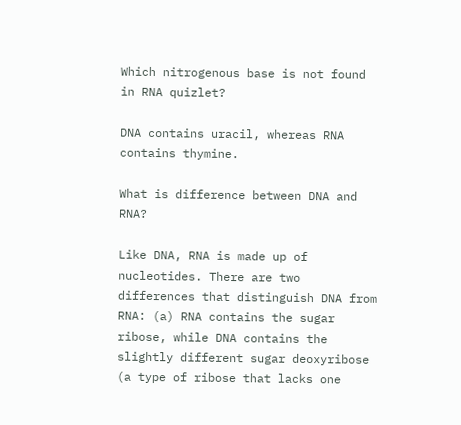Which nitrogenous base is not found in RNA quizlet?

DNA contains uracil, whereas RNA contains thymine.

What is difference between DNA and RNA?

Like DNA, RNA is made up of nucleotides. There are two differences that distinguish DNA from RNA: (a) RNA contains the sugar ribose, while DNA contains the slightly different sugar deoxyribose (a type of ribose that lacks one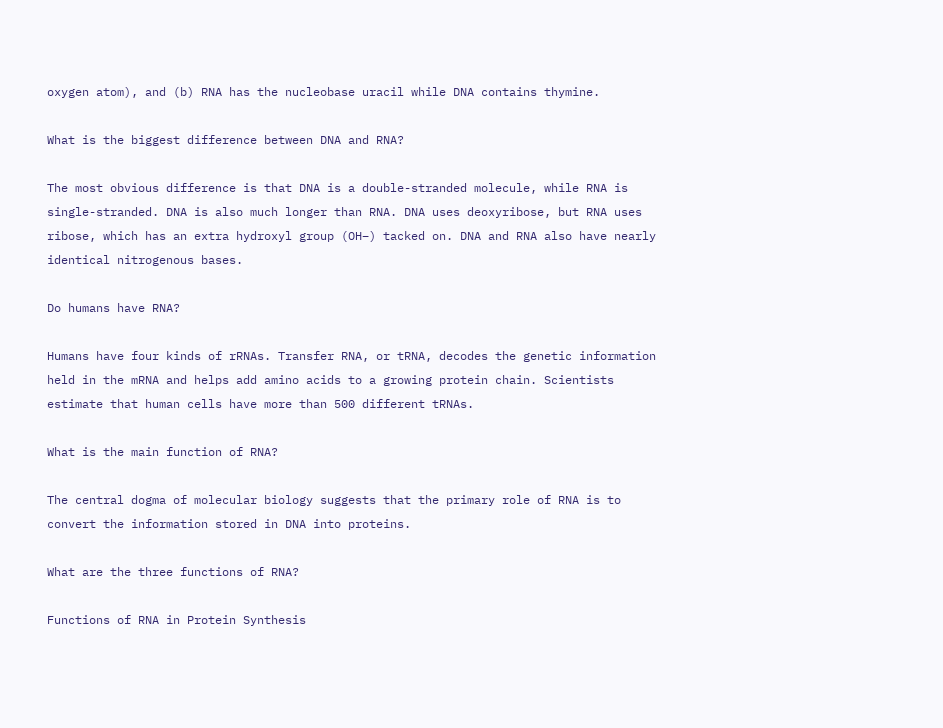oxygen atom), and (b) RNA has the nucleobase uracil while DNA contains thymine.

What is the biggest difference between DNA and RNA?

The most obvious difference is that DNA is a double-stranded molecule, while RNA is single-stranded. DNA is also much longer than RNA. DNA uses deoxyribose, but RNA uses ribose, which has an extra hydroxyl group (OH−) tacked on. DNA and RNA also have nearly identical nitrogenous bases.

Do humans have RNA?

Humans have four kinds of rRNAs. Transfer RNA, or tRNA, decodes the genetic information held in the mRNA and helps add amino acids to a growing protein chain. Scientists estimate that human cells have more than 500 different tRNAs.

What is the main function of RNA?

The central dogma of molecular biology suggests that the primary role of RNA is to convert the information stored in DNA into proteins.

What are the three functions of RNA?

Functions of RNA in Protein Synthesis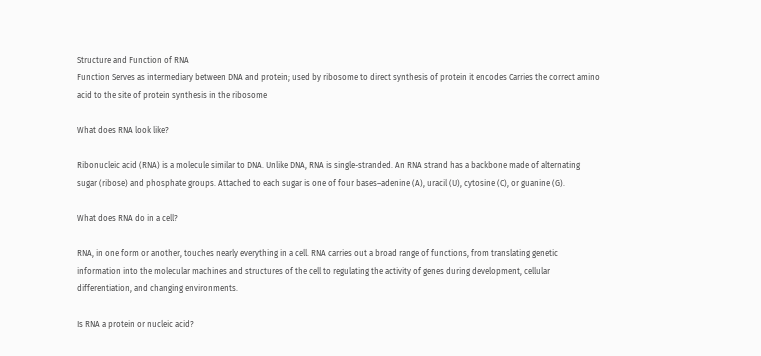Structure and Function of RNA
Function Serves as intermediary between DNA and protein; used by ribosome to direct synthesis of protein it encodes Carries the correct amino acid to the site of protein synthesis in the ribosome

What does RNA look like?

Ribonucleic acid (RNA) is a molecule similar to DNA. Unlike DNA, RNA is single-stranded. An RNA strand has a backbone made of alternating sugar (ribose) and phosphate groups. Attached to each sugar is one of four bases–adenine (A), uracil (U), cytosine (C), or guanine (G).

What does RNA do in a cell?

RNA, in one form or another, touches nearly everything in a cell. RNA carries out a broad range of functions, from translating genetic information into the molecular machines and structures of the cell to regulating the activity of genes during development, cellular differentiation, and changing environments.

Is RNA a protein or nucleic acid?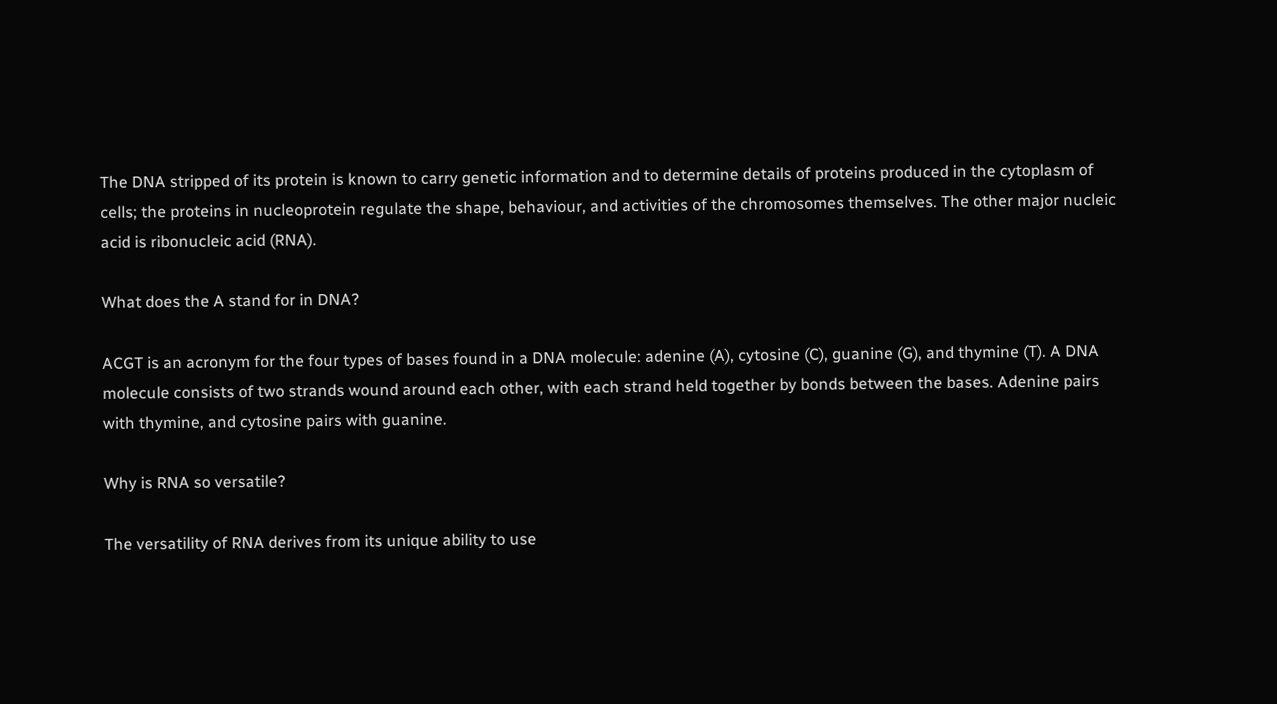The DNA stripped of its protein is known to carry genetic information and to determine details of proteins produced in the cytoplasm of cells; the proteins in nucleoprotein regulate the shape, behaviour, and activities of the chromosomes themselves. The other major nucleic acid is ribonucleic acid (RNA).

What does the A stand for in DNA?

ACGT is an acronym for the four types of bases found in a DNA molecule: adenine (A), cytosine (C), guanine (G), and thymine (T). A DNA molecule consists of two strands wound around each other, with each strand held together by bonds between the bases. Adenine pairs with thymine, and cytosine pairs with guanine.

Why is RNA so versatile?

The versatility of RNA derives from its unique ability to use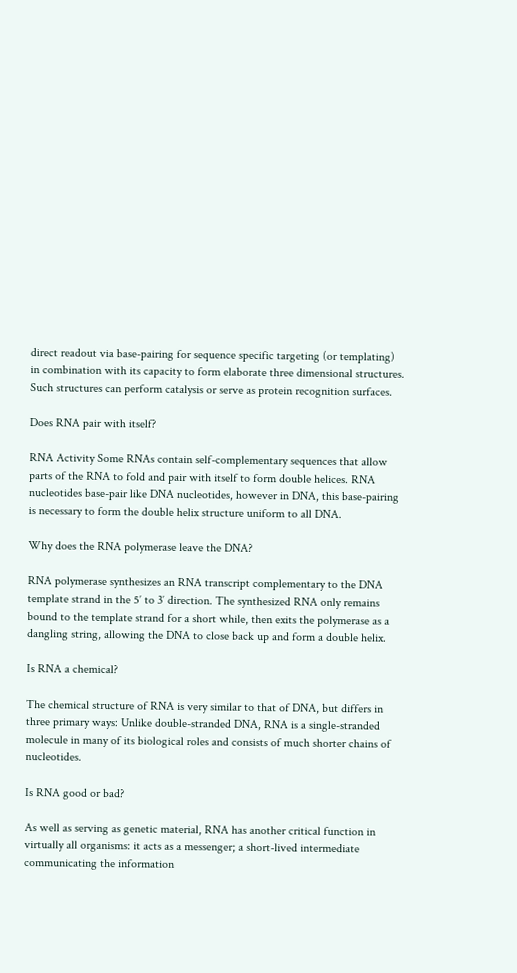direct readout via base-pairing for sequence specific targeting (or templating) in combination with its capacity to form elaborate three dimensional structures. Such structures can perform catalysis or serve as protein recognition surfaces.

Does RNA pair with itself?

RNA Activity Some RNAs contain self-complementary sequences that allow parts of the RNA to fold and pair with itself to form double helices. RNA nucleotides base-pair like DNA nucleotides, however in DNA, this base-pairing is necessary to form the double helix structure uniform to all DNA.

Why does the RNA polymerase leave the DNA?

RNA polymerase synthesizes an RNA transcript complementary to the DNA template strand in the 5′ to 3′ direction. The synthesized RNA only remains bound to the template strand for a short while, then exits the polymerase as a dangling string, allowing the DNA to close back up and form a double helix.

Is RNA a chemical?

The chemical structure of RNA is very similar to that of DNA, but differs in three primary ways: Unlike double-stranded DNA, RNA is a single-stranded molecule in many of its biological roles and consists of much shorter chains of nucleotides.

Is RNA good or bad?

As well as serving as genetic material, RNA has another critical function in virtually all organisms: it acts as a messenger; a short-lived intermediate communicating the information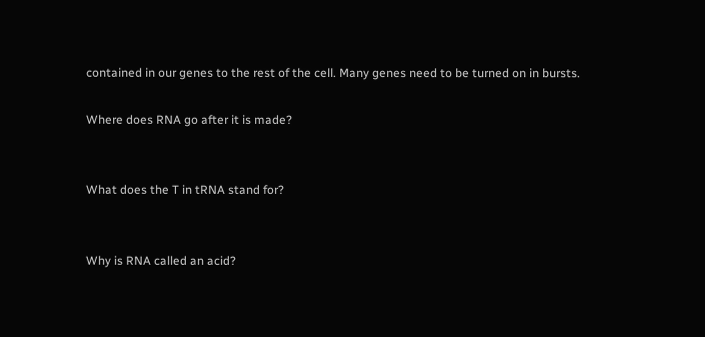contained in our genes to the rest of the cell. Many genes need to be turned on in bursts.

Where does RNA go after it is made?


What does the T in tRNA stand for?


Why is RNA called an acid?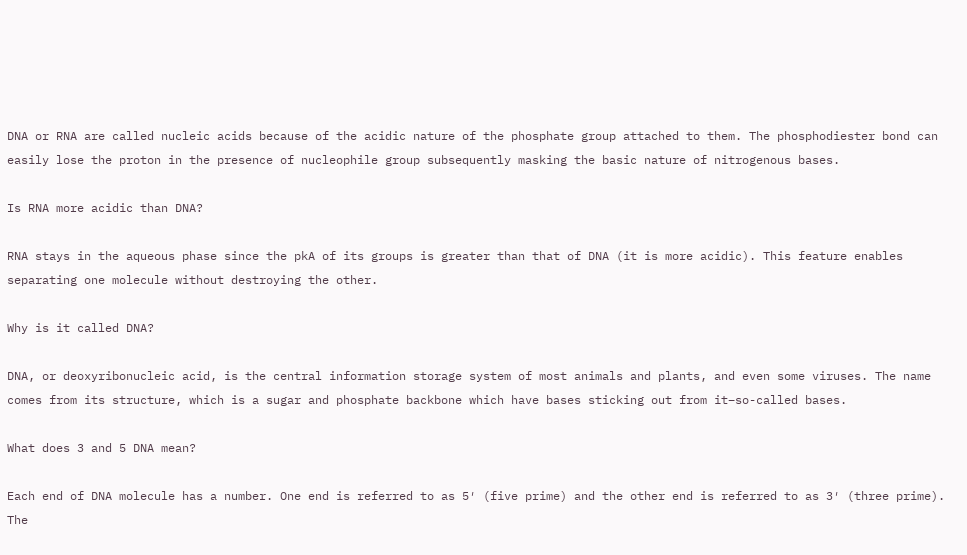DNA or RNA are called nucleic acids because of the acidic nature of the phosphate group attached to them. The phosphodiester bond can easily lose the proton in the presence of nucleophile group subsequently masking the basic nature of nitrogenous bases.

Is RNA more acidic than DNA?

RNA stays in the aqueous phase since the pkA of its groups is greater than that of DNA (it is more acidic). This feature enables separating one molecule without destroying the other.

Why is it called DNA?

DNA, or deoxyribonucleic acid, is the central information storage system of most animals and plants, and even some viruses. The name comes from its structure, which is a sugar and phosphate backbone which have bases sticking out from it–so-called bases.

What does 3 and 5 DNA mean?

Each end of DNA molecule has a number. One end is referred to as 5′ (five prime) and the other end is referred to as 3′ (three prime). The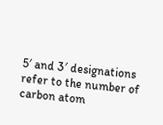5′ and 3′ designations refer to the number of carbon atom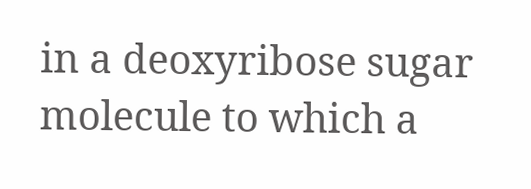in a deoxyribose sugar molecule to which a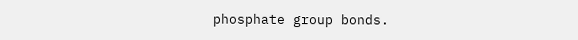phosphate group bonds.